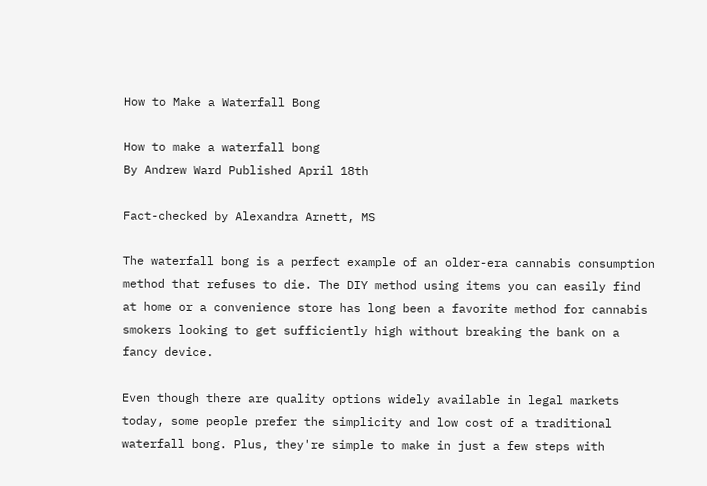How to Make a Waterfall Bong

How to make a waterfall bong
By Andrew Ward Published April 18th

Fact-checked by Alexandra Arnett, MS

The waterfall bong is a perfect example of an older-era cannabis consumption method that refuses to die. The DIY method using items you can easily find at home or a convenience store has long been a favorite method for cannabis smokers looking to get sufficiently high without breaking the bank on a fancy device.

Even though there are quality options widely available in legal markets today, some people prefer the simplicity and low cost of a traditional waterfall bong. Plus, they're simple to make in just a few steps with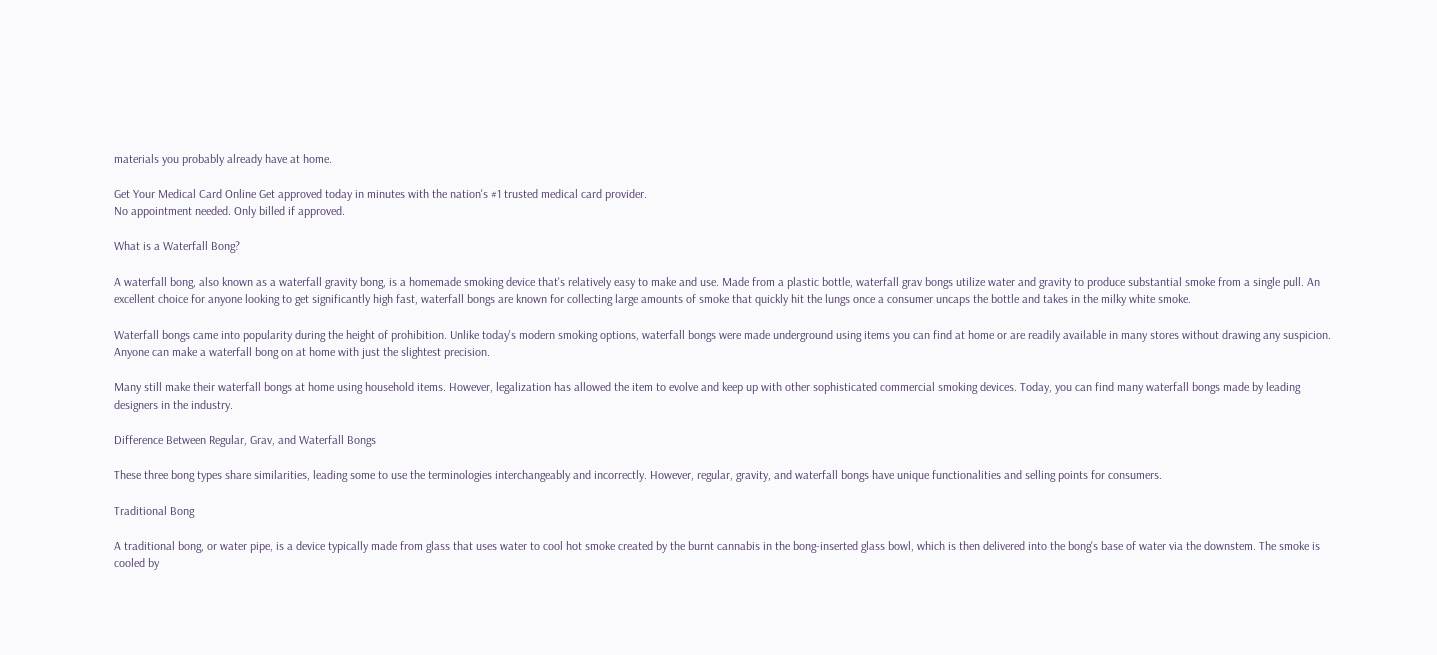materials you probably already have at home.

Get Your Medical Card Online Get approved today in minutes with the nation's #1 trusted medical card provider.
No appointment needed. Only billed if approved.

What is a Waterfall Bong?

A waterfall bong, also known as a waterfall gravity bong, is a homemade smoking device that's relatively easy to make and use. Made from a plastic bottle, waterfall grav bongs utilize water and gravity to produce substantial smoke from a single pull. An excellent choice for anyone looking to get significantly high fast, waterfall bongs are known for collecting large amounts of smoke that quickly hit the lungs once a consumer uncaps the bottle and takes in the milky white smoke.

Waterfall bongs came into popularity during the height of prohibition. Unlike today's modern smoking options, waterfall bongs were made underground using items you can find at home or are readily available in many stores without drawing any suspicion. Anyone can make a waterfall bong on at home with just the slightest precision.

Many still make their waterfall bongs at home using household items. However, legalization has allowed the item to evolve and keep up with other sophisticated commercial smoking devices. Today, you can find many waterfall bongs made by leading designers in the industry.

Difference Between Regular, Grav, and Waterfall Bongs

These three bong types share similarities, leading some to use the terminologies interchangeably and incorrectly. However, regular, gravity, and waterfall bongs have unique functionalities and selling points for consumers.

Traditional Bong

A traditional bong, or water pipe, is a device typically made from glass that uses water to cool hot smoke created by the burnt cannabis in the bong-inserted glass bowl, which is then delivered into the bong's base of water via the downstem. The smoke is cooled by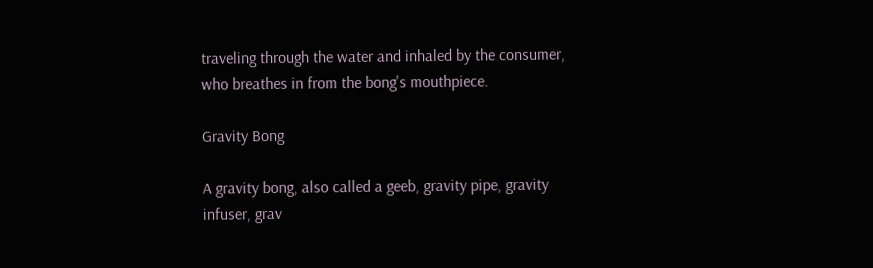traveling through the water and inhaled by the consumer, who breathes in from the bong's mouthpiece.

Gravity Bong

A gravity bong, also called a geeb, gravity pipe, gravity infuser, grav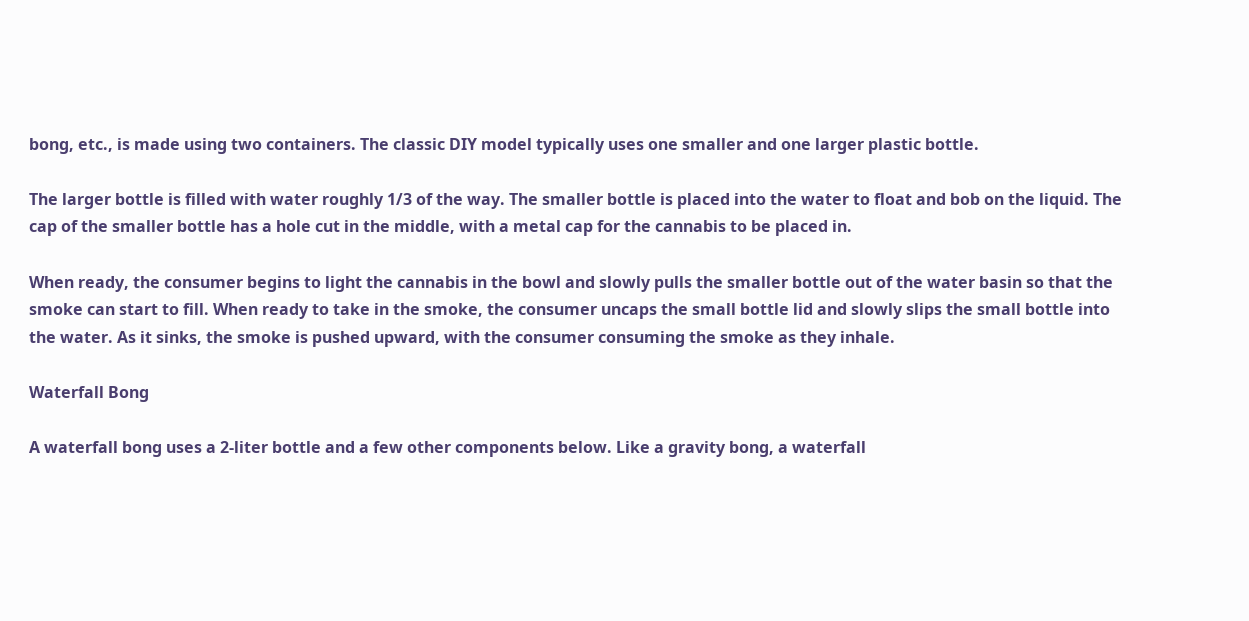bong, etc., is made using two containers. The classic DIY model typically uses one smaller and one larger plastic bottle.

The larger bottle is filled with water roughly 1/3 of the way. The smaller bottle is placed into the water to float and bob on the liquid. The cap of the smaller bottle has a hole cut in the middle, with a metal cap for the cannabis to be placed in.

When ready, the consumer begins to light the cannabis in the bowl and slowly pulls the smaller bottle out of the water basin so that the smoke can start to fill. When ready to take in the smoke, the consumer uncaps the small bottle lid and slowly slips the small bottle into the water. As it sinks, the smoke is pushed upward, with the consumer consuming the smoke as they inhale.

Waterfall Bong

A waterfall bong uses a 2-liter bottle and a few other components below. Like a gravity bong, a waterfall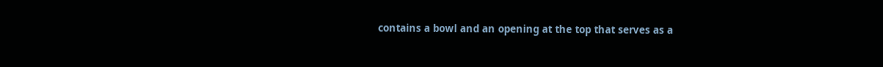contains a bowl and an opening at the top that serves as a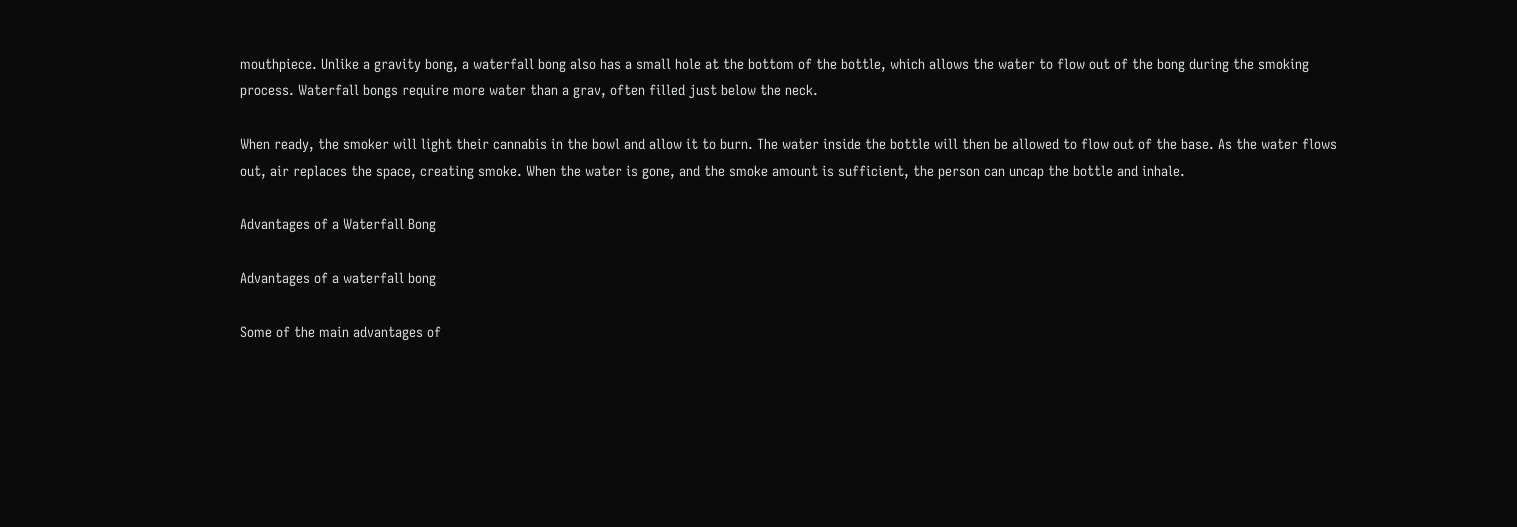mouthpiece. Unlike a gravity bong, a waterfall bong also has a small hole at the bottom of the bottle, which allows the water to flow out of the bong during the smoking process. Waterfall bongs require more water than a grav, often filled just below the neck.

When ready, the smoker will light their cannabis in the bowl and allow it to burn. The water inside the bottle will then be allowed to flow out of the base. As the water flows out, air replaces the space, creating smoke. When the water is gone, and the smoke amount is sufficient, the person can uncap the bottle and inhale.

Advantages of a Waterfall Bong

Advantages of a waterfall bong

Some of the main advantages of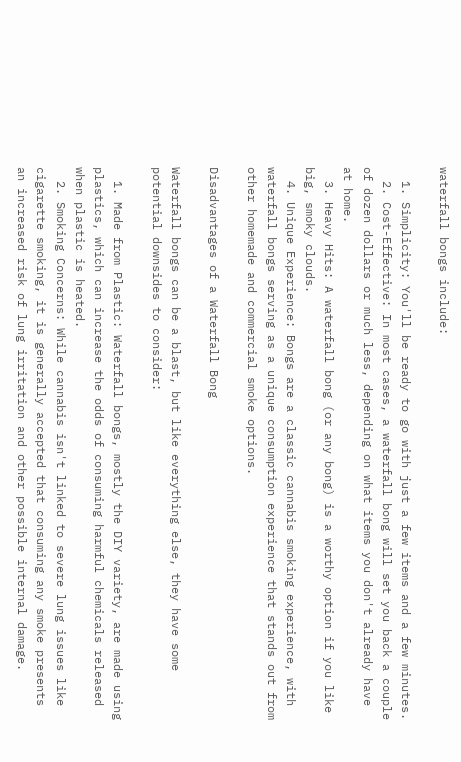waterfall bongs include:

  1. Simplicity: You'll be ready to go with just a few items and a few minutes.
  2. Cost-Effective: In most cases, a waterfall bong will set you back a couple of dozen dollars or much less, depending on what items you don't already have at home.
  3. Heavy Hits: A waterfall bong (or any bong) is a worthy option if you like big, smoky clouds.
  4. Unique Experience: Bongs are a classic cannabis smoking experience, with waterfall bongs serving as a unique consumption experience that stands out from other homemade and commercial smoke options.

Disadvantages of a Waterfall Bong

Waterfall bongs can be a blast, but like everything else, they have some potential downsides to consider:

  1. Made from Plastic: Waterfall bongs, mostly the DIY variety, are made using plastics, which can increase the odds of consuming harmful chemicals released when plastic is heated.
  2. Smoking Concerns: While cannabis isn't linked to severe lung issues like cigarette smoking, it is generally accepted that consuming any smoke presents an increased risk of lung irritation and other possible internal damage.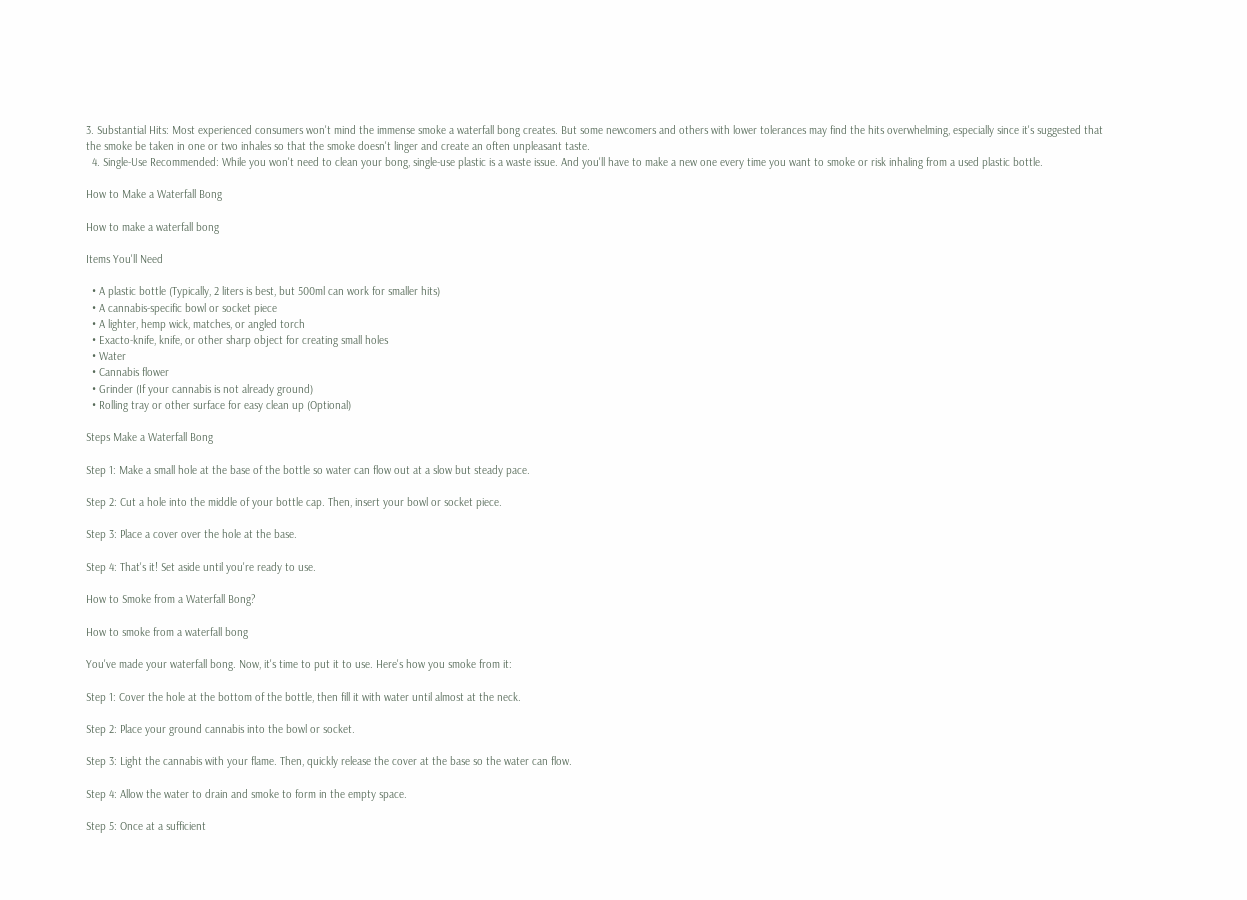3. Substantial Hits: Most experienced consumers won't mind the immense smoke a waterfall bong creates. But some newcomers and others with lower tolerances may find the hits overwhelming, especially since it's suggested that the smoke be taken in one or two inhales so that the smoke doesn't linger and create an often unpleasant taste.
  4. Single-Use Recommended: While you won't need to clean your bong, single-use plastic is a waste issue. And you'll have to make a new one every time you want to smoke or risk inhaling from a used plastic bottle.

How to Make a Waterfall Bong

How to make a waterfall bong

Items You'll Need

  • A plastic bottle (Typically, 2 liters is best, but 500ml can work for smaller hits)
  • A cannabis-specific bowl or socket piece
  • A lighter, hemp wick, matches, or angled torch
  • Exacto-knife, knife, or other sharp object for creating small holes
  • Water
  • Cannabis flower
  • Grinder (If your cannabis is not already ground)
  • Rolling tray or other surface for easy clean up (Optional)

Steps Make a Waterfall Bong

Step 1: Make a small hole at the base of the bottle so water can flow out at a slow but steady pace.

Step 2: Cut a hole into the middle of your bottle cap. Then, insert your bowl or socket piece.

Step 3: Place a cover over the hole at the base.

Step 4: That's it! Set aside until you're ready to use.

How to Smoke from a Waterfall Bong?

How to smoke from a waterfall bong

You've made your waterfall bong. Now, it's time to put it to use. Here's how you smoke from it:

Step 1: Cover the hole at the bottom of the bottle, then fill it with water until almost at the neck.

Step 2: Place your ground cannabis into the bowl or socket.

Step 3: Light the cannabis with your flame. Then, quickly release the cover at the base so the water can flow.

Step 4: Allow the water to drain and smoke to form in the empty space.

Step 5: Once at a sufficient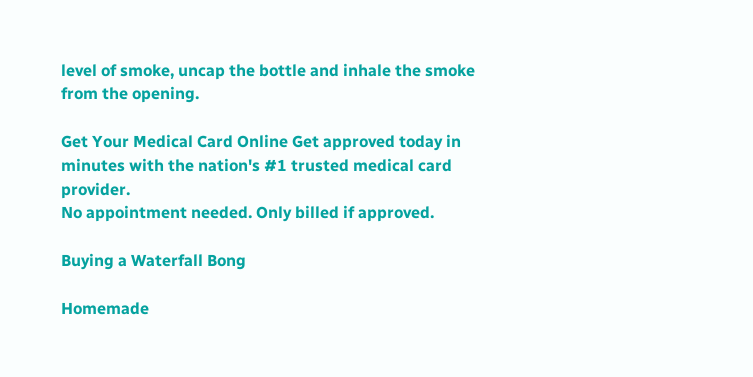level of smoke, uncap the bottle and inhale the smoke from the opening.

Get Your Medical Card Online Get approved today in minutes with the nation's #1 trusted medical card provider.
No appointment needed. Only billed if approved.

Buying a Waterfall Bong

Homemade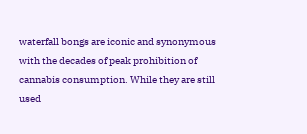waterfall bongs are iconic and synonymous with the decades of peak prohibition of cannabis consumption. While they are still used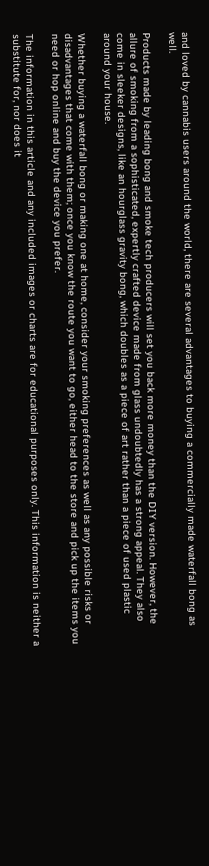and loved by cannabis users around the world, there are several advantages to buying a commercially made waterfall bong as well.

Products made by leading bong and smoke tech producers will set you back more money than the DIY version. However, the allure of smoking from a sophisticated, expertly crafted device made from glass undoubtedly has a strong appeal. They also come in sleeker designs, like an hourglass gravity bong, which doubles as a piece of art rather than a piece of used plastic around your house.

Whether buying a waterfall bong or making one at home, consider your smoking preferences as well as any possible risks or disadvantages that come with them; once you know the route you want to go, either head to the store and pick up the items you need or hop online and buy the device you prefer.

The information in this article and any included images or charts are for educational purposes only. This information is neither a substitute for, nor does it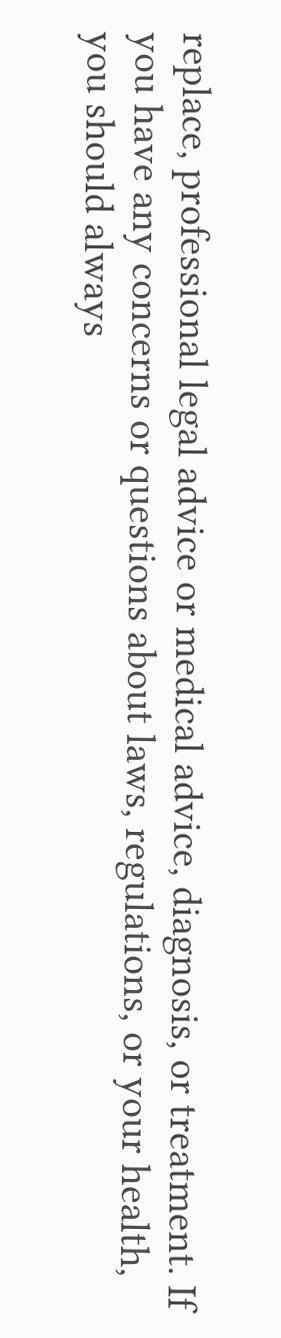replace, professional legal advice or medical advice, diagnosis, or treatment. If you have any concerns or questions about laws, regulations, or your health, you should always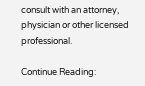consult with an attorney, physician or other licensed professional.

Continue Reading: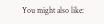You might also like: